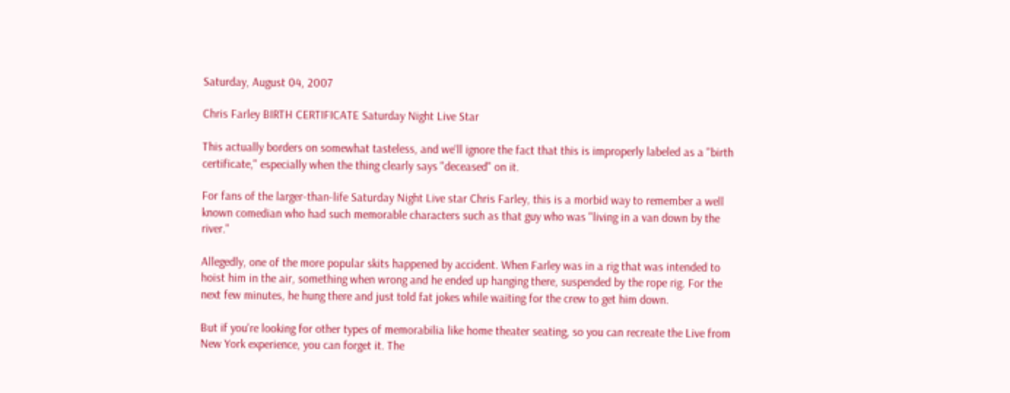Saturday, August 04, 2007

Chris Farley BIRTH CERTIFICATE Saturday Night Live Star

This actually borders on somewhat tasteless, and we'll ignore the fact that this is improperly labeled as a "birth certificate," especially when the thing clearly says "deceased" on it.

For fans of the larger-than-life Saturday Night Live star Chris Farley, this is a morbid way to remember a well known comedian who had such memorable characters such as that guy who was "living in a van down by the river."

Allegedly, one of the more popular skits happened by accident. When Farley was in a rig that was intended to hoist him in the air, something when wrong and he ended up hanging there, suspended by the rope rig. For the next few minutes, he hung there and just told fat jokes while waiting for the crew to get him down.

But if you're looking for other types of memorabilia like home theater seating, so you can recreate the Live from New York experience, you can forget it. The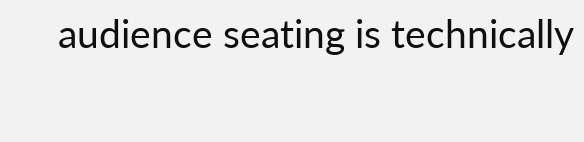audience seating is technically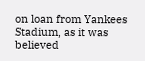on loan from Yankees Stadium, as it was believed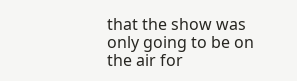that the show was only going to be on the air for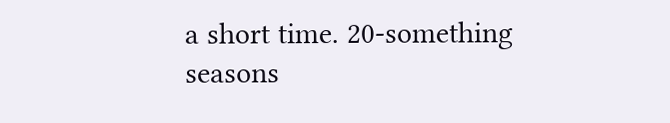a short time. 20-something seasons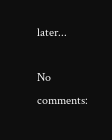later...

No comments: